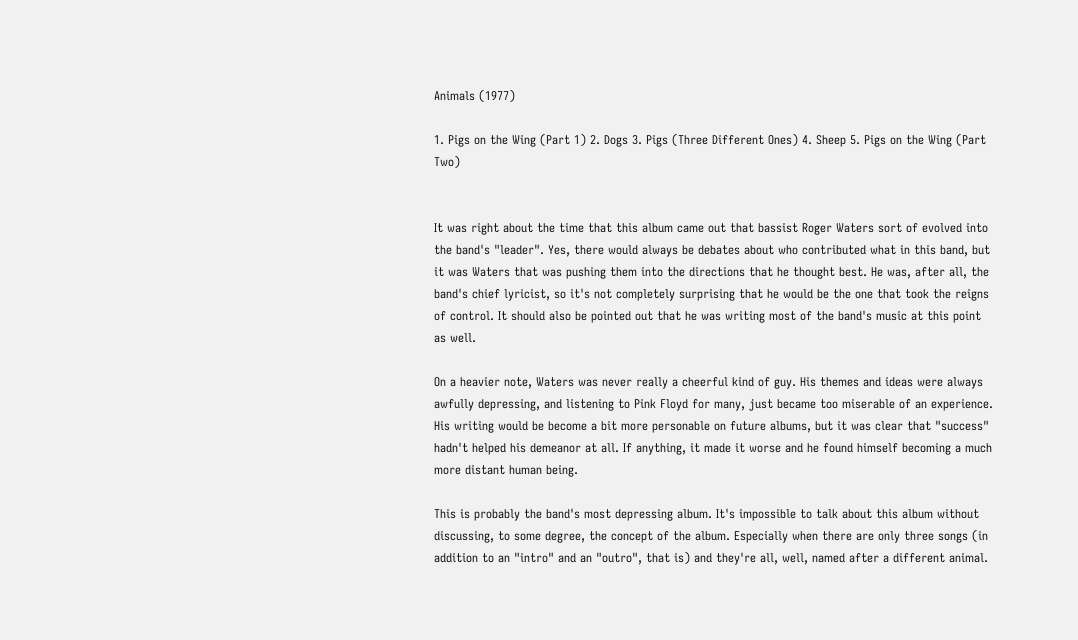Animals (1977)

1. Pigs on the Wing (Part 1) 2. Dogs 3. Pigs (Three Different Ones) 4. Sheep 5. Pigs on the Wing (Part Two)


It was right about the time that this album came out that bassist Roger Waters sort of evolved into the band's "leader". Yes, there would always be debates about who contributed what in this band, but it was Waters that was pushing them into the directions that he thought best. He was, after all, the band's chief lyricist, so it's not completely surprising that he would be the one that took the reigns of control. It should also be pointed out that he was writing most of the band's music at this point as well.

On a heavier note, Waters was never really a cheerful kind of guy. His themes and ideas were always awfully depressing, and listening to Pink Floyd for many, just became too miserable of an experience. His writing would be become a bit more personable on future albums, but it was clear that "success" hadn't helped his demeanor at all. If anything, it made it worse and he found himself becoming a much more distant human being.

This is probably the band's most depressing album. It's impossible to talk about this album without discussing, to some degree, the concept of the album. Especially when there are only three songs (in addition to an "intro" and an "outro", that is) and they're all, well, named after a different animal.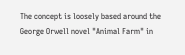The concept is loosely based around the George Orwell novel "Animal Farm" in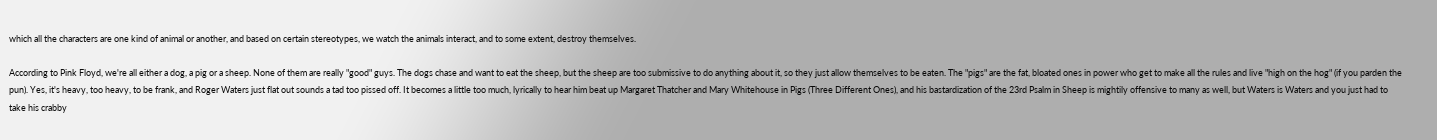which all the characters are one kind of animal or another, and based on certain stereotypes, we watch the animals interact, and to some extent, destroy themselves.

According to Pink Floyd, we're all either a dog, a pig or a sheep. None of them are really "good" guys. The dogs chase and want to eat the sheep, but the sheep are too submissive to do anything about it, so they just allow themselves to be eaten. The "pigs" are the fat, bloated ones in power who get to make all the rules and live "high on the hog" (if you parden the pun). Yes, it's heavy, too heavy, to be frank, and Roger Waters just flat out sounds a tad too pissed off. It becomes a little too much, lyrically to hear him beat up Margaret Thatcher and Mary Whitehouse in Pigs (Three Different Ones), and his bastardization of the 23rd Psalm in Sheep is mightily offensive to many as well, but Waters is Waters and you just had to take his crabby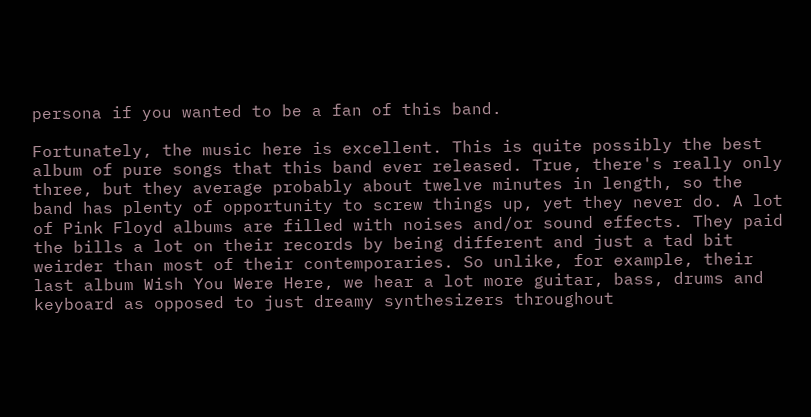persona if you wanted to be a fan of this band.

Fortunately, the music here is excellent. This is quite possibly the best album of pure songs that this band ever released. True, there's really only three, but they average probably about twelve minutes in length, so the band has plenty of opportunity to screw things up, yet they never do. A lot of Pink Floyd albums are filled with noises and/or sound effects. They paid the bills a lot on their records by being different and just a tad bit weirder than most of their contemporaries. So unlike, for example, their last album Wish You Were Here, we hear a lot more guitar, bass, drums and keyboard as opposed to just dreamy synthesizers throughout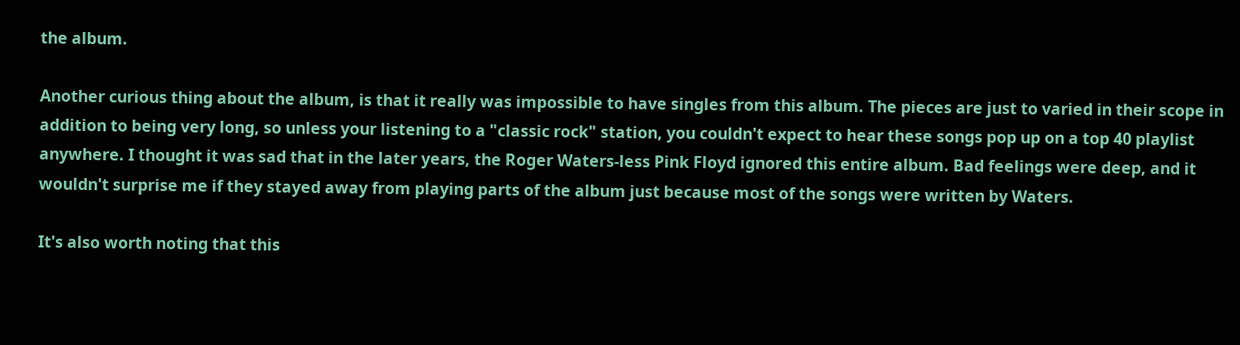the album.

Another curious thing about the album, is that it really was impossible to have singles from this album. The pieces are just to varied in their scope in addition to being very long, so unless your listening to a "classic rock" station, you couldn't expect to hear these songs pop up on a top 40 playlist anywhere. I thought it was sad that in the later years, the Roger Waters-less Pink Floyd ignored this entire album. Bad feelings were deep, and it wouldn't surprise me if they stayed away from playing parts of the album just because most of the songs were written by Waters.

It's also worth noting that this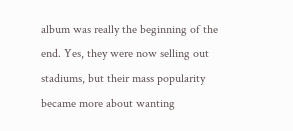album was really the beginning of the end. Yes, they were now selling out stadiums, but their mass popularity became more about wanting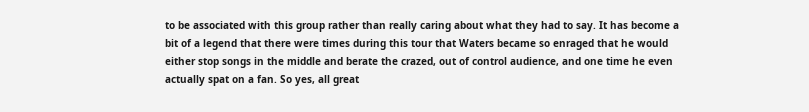to be associated with this group rather than really caring about what they had to say. It has become a bit of a legend that there were times during this tour that Waters became so enraged that he would either stop songs in the middle and berate the crazed, out of control audience, and one time he even actually spat on a fan. So yes, all great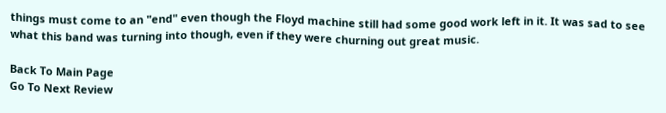things must come to an "end" even though the Floyd machine still had some good work left in it. It was sad to see what this band was turning into though, even if they were churning out great music.

Back To Main Page
Go To Next Review